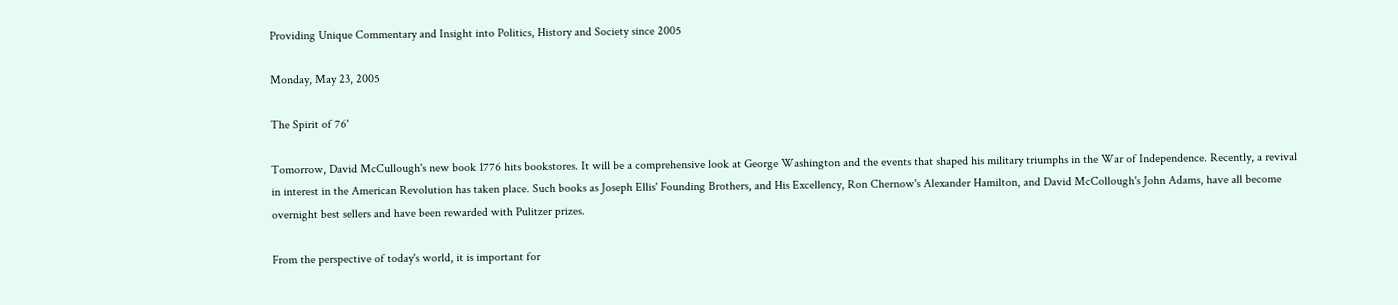Providing Unique Commentary and Insight into Politics, History and Society since 2005

Monday, May 23, 2005

The Spirit of 76'

Tomorrow, David McCullough's new book 1776 hits bookstores. It will be a comprehensive look at George Washington and the events that shaped his military triumphs in the War of Independence. Recently, a revival in interest in the American Revolution has taken place. Such books as Joseph Ellis' Founding Brothers, and His Excellency, Ron Chernow's Alexander Hamilton, and David McCollough's John Adams, have all become overnight best sellers and have been rewarded with Pulitzer prizes.

From the perspective of today's world, it is important for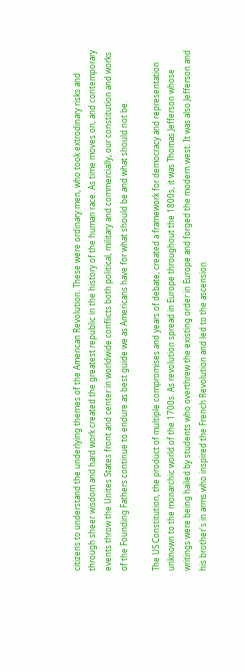citizens to understand the underlying themes of the American Revolution. These were ordinary men, who took extrodinary risks and through sheer wisdom and hard work created the greatest republic in the history of the human race. As time moves on, and contemporary events throw the Unites States front and center in worldwide conflicts both political, military and commercially, our constitution and works of the Founding Fathers continue to endure as best guide we as Americans have for what should be and what should not be.

The US Constitution, the product of multiple compromises and years of debate, created a framework for democracy and representation unknown to the monarchic world of the 1700s. As revolution spread in Europe throughout the 1800s, it was Thomas Jefferson whose writings were being hailed by students who overthrew the existing order in Europe and forged the modern west. It was also Jefferson and his brother's in arms who inspired the French Revolution and led to the ascension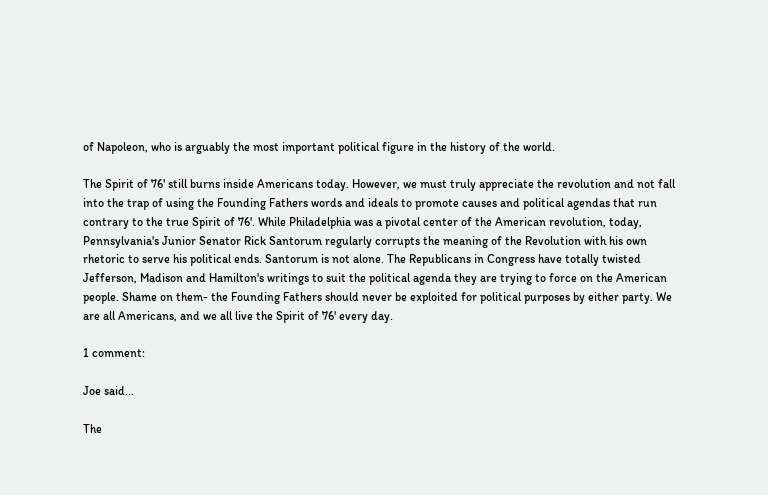of Napoleon, who is arguably the most important political figure in the history of the world.

The Spirit of 76' still burns inside Americans today. However, we must truly appreciate the revolution and not fall into the trap of using the Founding Fathers words and ideals to promote causes and political agendas that run contrary to the true Spirit of 76'. While Philadelphia was a pivotal center of the American revolution, today, Pennsylvania's Junior Senator Rick Santorum regularly corrupts the meaning of the Revolution with his own rhetoric to serve his political ends. Santorum is not alone. The Republicans in Congress have totally twisted Jefferson, Madison and Hamilton's writings to suit the political agenda they are trying to force on the American people. Shame on them- the Founding Fathers should never be exploited for political purposes by either party. We are all Americans, and we all live the Spirit of 76' every day.

1 comment:

Joe said...

The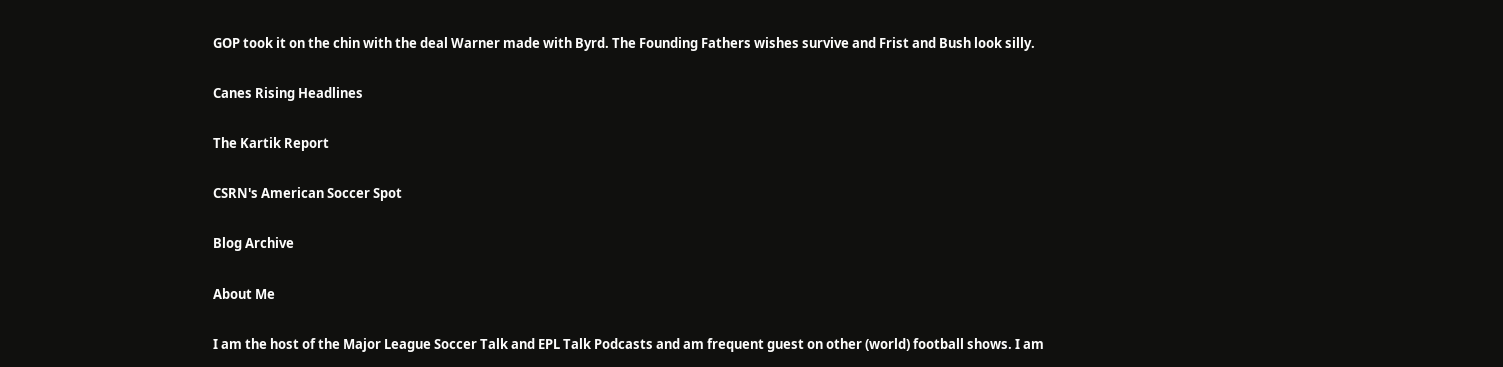GOP took it on the chin with the deal Warner made with Byrd. The Founding Fathers wishes survive and Frist and Bush look silly.

Canes Rising Headlines

The Kartik Report

CSRN's American Soccer Spot

Blog Archive

About Me

I am the host of the Major League Soccer Talk and EPL Talk Podcasts and am frequent guest on other (world) football shows. I am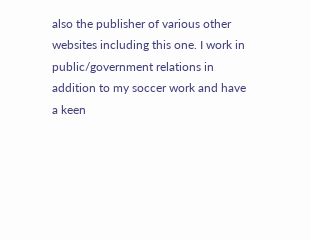also the publisher of various other websites including this one. I work in public/government relations in addition to my soccer work and have a keen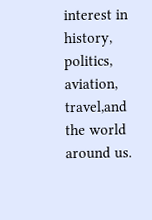interest in history, politics, aviation, travel,and the world around us.